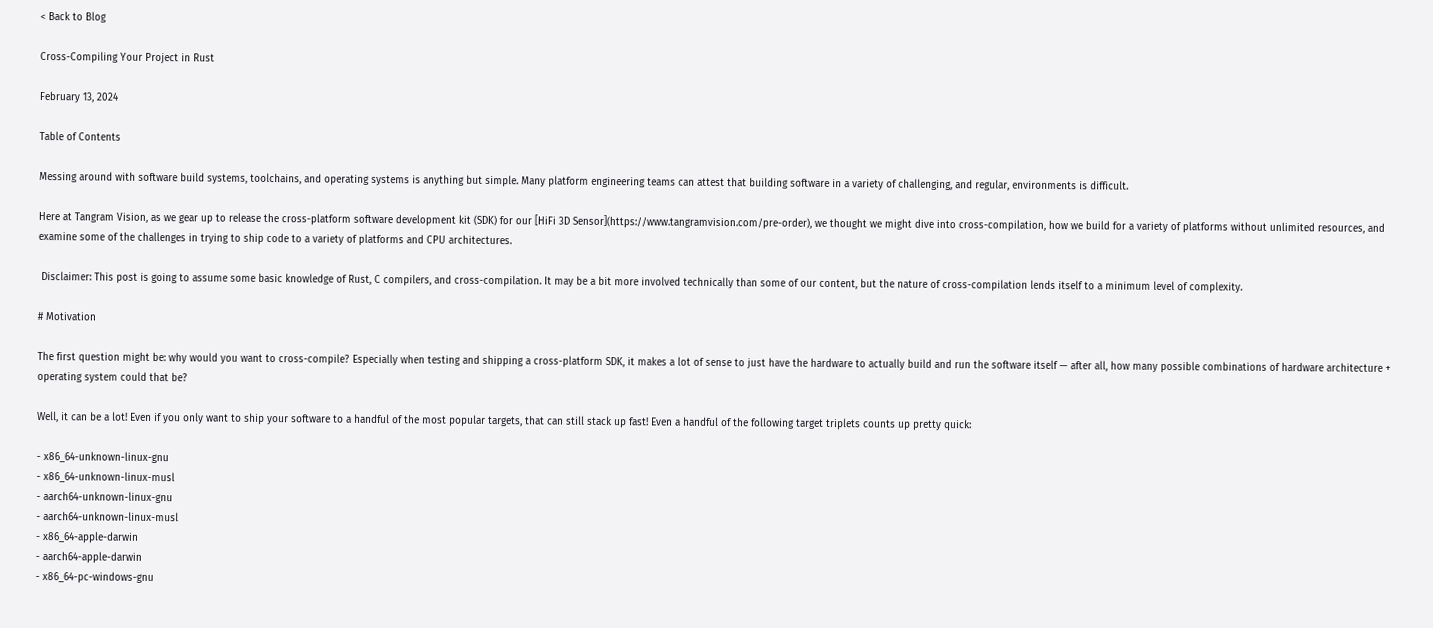< Back to Blog

Cross-Compiling Your Project in Rust

February 13, 2024

Table of Contents

Messing around with software build systems, toolchains, and operating systems is anything but simple. Many platform engineering teams can attest that building software in a variety of challenging, and regular, environments is difficult.

Here at Tangram Vision, as we gear up to release the cross-platform software development kit (SDK) for our [HiFi 3D Sensor](https://www.tangramvision.com/pre-order), we thought we might dive into cross-compilation, how we build for a variety of platforms without unlimited resources, and examine some of the challenges in trying to ship code to a variety of platforms and CPU architectures.

 Disclaimer: This post is going to assume some basic knowledge of Rust, C compilers, and cross-compilation. It may be a bit more involved technically than some of our content, but the nature of cross-compilation lends itself to a minimum level of complexity.

# Motivation

The first question might be: why would you want to cross-compile? Especially when testing and shipping a cross-platform SDK, it makes a lot of sense to just have the hardware to actually build and run the software itself — after all, how many possible combinations of hardware architecture + operating system could that be?

Well, it can be a lot! Even if you only want to ship your software to a handful of the most popular targets, that can still stack up fast! Even a handful of the following target triplets counts up pretty quick:

- x86_64-unknown-linux-gnu
- x86_64-unknown-linux-musl
- aarch64-unknown-linux-gnu
- aarch64-unknown-linux-musl
- x86_64-apple-darwin
- aarch64-apple-darwin
- x86_64-pc-windows-gnu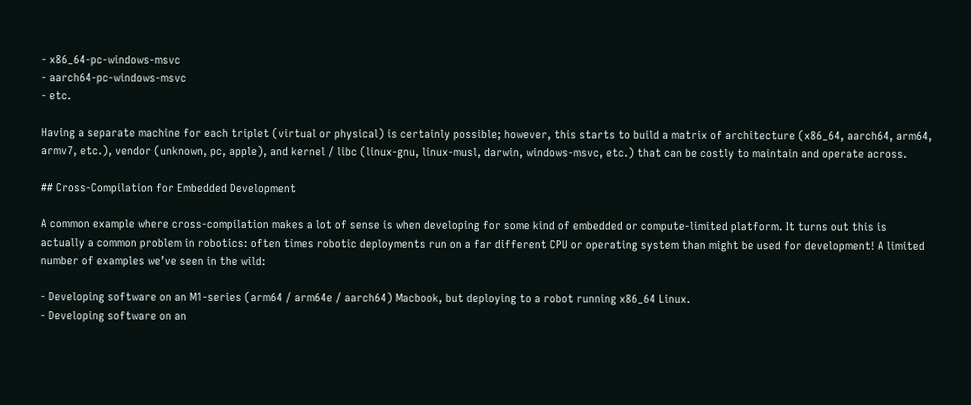- x86_64-pc-windows-msvc
- aarch64-pc-windows-msvc
- etc.

Having a separate machine for each triplet (virtual or physical) is certainly possible; however, this starts to build a matrix of architecture (x86_64, aarch64, arm64, armv7, etc.), vendor (unknown, pc, apple), and kernel / libc (linux-gnu, linux-musl, darwin, windows-msvc, etc.) that can be costly to maintain and operate across.

## Cross-Compilation for Embedded Development

A common example where cross-compilation makes a lot of sense is when developing for some kind of embedded or compute-limited platform. It turns out this is actually a common problem in robotics: often times robotic deployments run on a far different CPU or operating system than might be used for development! A limited number of examples we’ve seen in the wild:

- Developing software on an M1-series (arm64 / arm64e / aarch64) Macbook, but deploying to a robot running x86_64 Linux.
- Developing software on an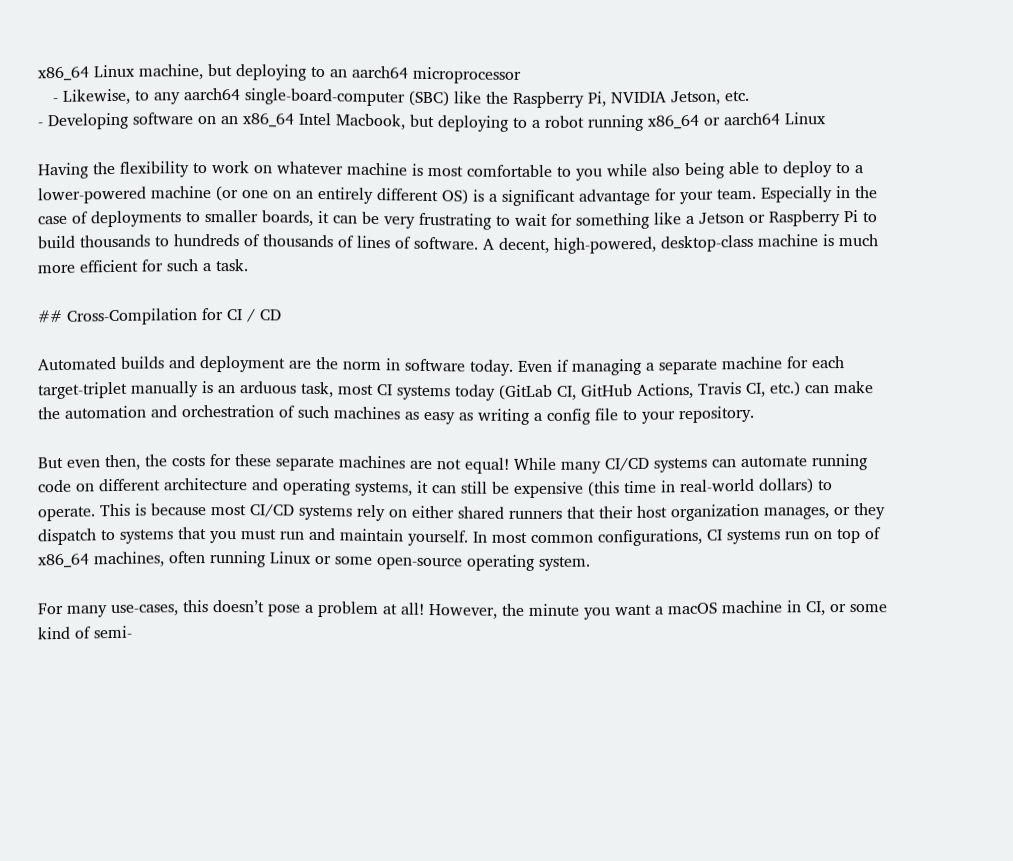x86_64 Linux machine, but deploying to an aarch64 microprocessor
   - Likewise, to any aarch64 single-board-computer (SBC) like the Raspberry Pi, NVIDIA Jetson, etc.
- Developing software on an x86_64 Intel Macbook, but deploying to a robot running x86_64 or aarch64 Linux

Having the flexibility to work on whatever machine is most comfortable to you while also being able to deploy to a lower-powered machine (or one on an entirely different OS) is a significant advantage for your team. Especially in the case of deployments to smaller boards, it can be very frustrating to wait for something like a Jetson or Raspberry Pi to build thousands to hundreds of thousands of lines of software. A decent, high-powered, desktop-class machine is much more efficient for such a task.

## Cross-Compilation for CI / CD

Automated builds and deployment are the norm in software today. Even if managing a separate machine for each target-triplet manually is an arduous task, most CI systems today (GitLab CI, GitHub Actions, Travis CI, etc.) can make the automation and orchestration of such machines as easy as writing a config file to your repository.

But even then, the costs for these separate machines are not equal! While many CI/CD systems can automate running code on different architecture and operating systems, it can still be expensive (this time in real-world dollars) to operate. This is because most CI/CD systems rely on either shared runners that their host organization manages, or they dispatch to systems that you must run and maintain yourself. In most common configurations, CI systems run on top of x86_64 machines, often running Linux or some open-source operating system.

For many use-cases, this doesn’t pose a problem at all! However, the minute you want a macOS machine in CI, or some kind of semi-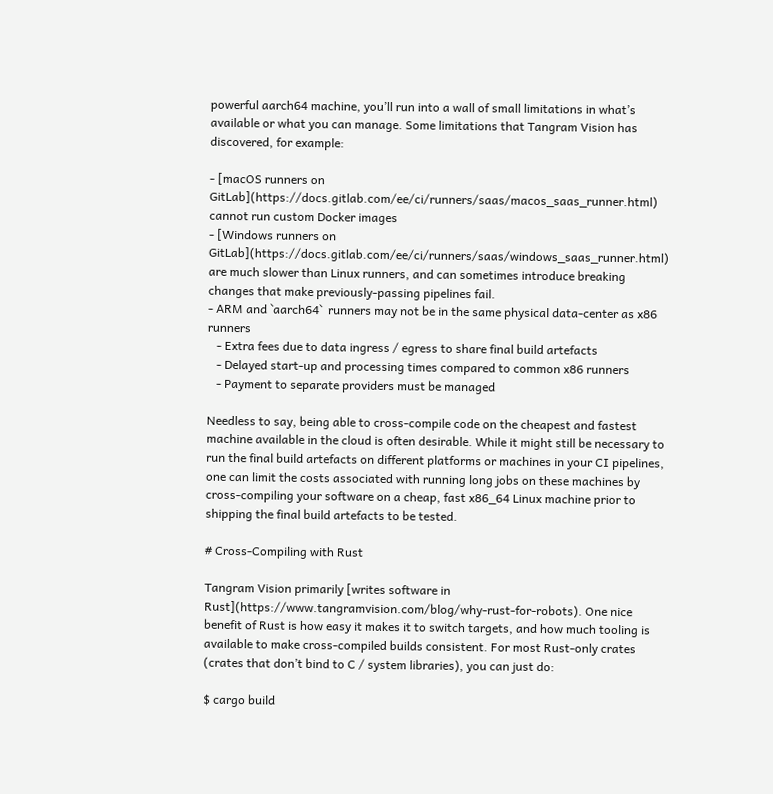powerful aarch64 machine, you’ll run into a wall of small limitations in what’s available or what you can manage. Some limitations that Tangram Vision has discovered, for example:

- [macOS runners on GitLab](https://docs.gitlab.com/ee/ci/runners/saas/macos_saas_runner.html) cannot run custom Docker images
- [Windows runners on GitLab](https://docs.gitlab.com/ee/ci/runners/saas/windows_saas_runner.html) are much slower than Linux runners, and can sometimes introduce breaking changes that make previously-passing pipelines fail.
- ARM and `aarch64`  runners may not be in the same physical data-center as x86 runners
   - Extra fees due to data ingress / egress to share final build artefacts
   - Delayed start-up and processing times compared to common x86 runners
   - Payment to separate providers must be managed

Needless to say, being able to cross-compile code on the cheapest and fastest machine available in the cloud is often desirable. While it might still be necessary to run the final build artefacts on different platforms or machines in your CI pipelines, one can limit the costs associated with running long jobs on these machines by cross-compiling your software on a cheap, fast x86_64 Linux machine prior to shipping the final build artefacts to be tested.

# Cross-Compiling with Rust

Tangram Vision primarily [writes software in Rust](https://www.tangramvision.com/blog/why-rust-for-robots). One nice benefit of Rust is how easy it makes it to switch targets, and how much tooling is available to make cross-compiled builds consistent. For most Rust-only crates (crates that don’t bind to C / system libraries), you can just do:

$ cargo build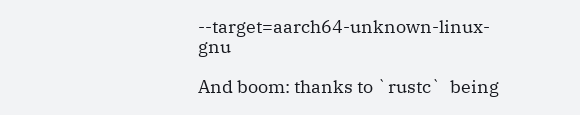--target=aarch64-unknown-linux-gnu

And boom: thanks to `rustc`  being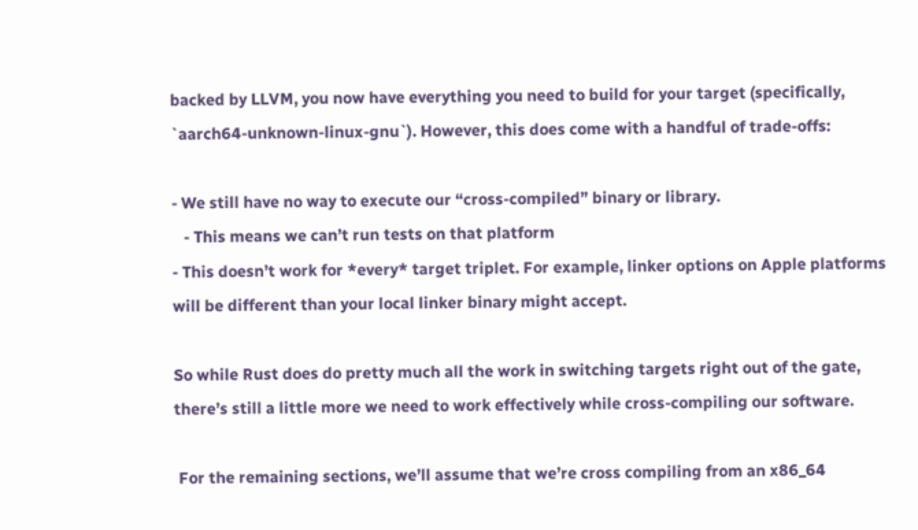backed by LLVM, you now have everything you need to build for your target (specifically, `aarch64-unknown-linux-gnu`). However, this does come with a handful of trade-offs:

- We still have no way to execute our “cross-compiled” binary or library.
   - This means we can’t run tests on that platform
- This doesn’t work for *every* target triplet. For example, linker options on Apple platforms will be different than your local linker binary might accept.

So while Rust does do pretty much all the work in switching targets right out of the gate, there’s still a little more we need to work effectively while cross-compiling our software.

 For the remaining sections, we’ll assume that we’re cross compiling from an x86_64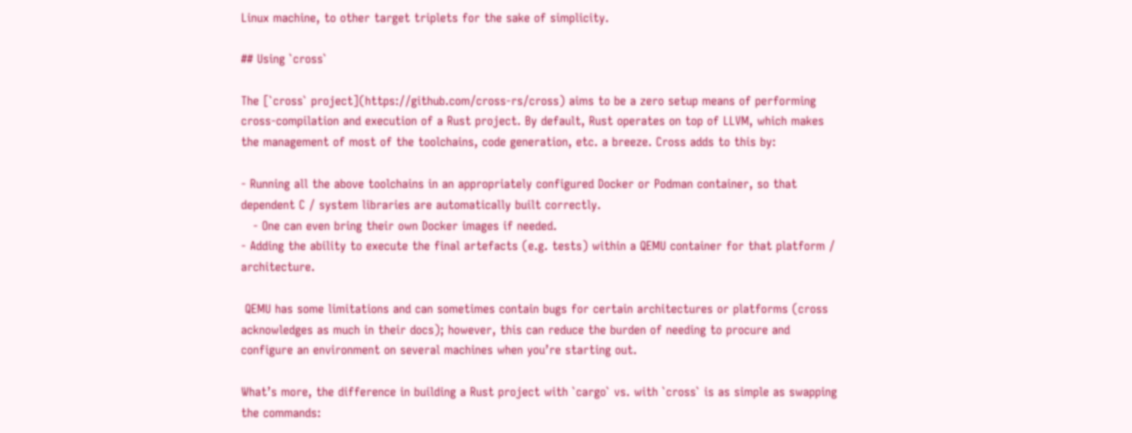Linux machine, to other target triplets for the sake of simplicity.

## Using `cross`

The [`cross` project](https://github.com/cross-rs/cross) aims to be a zero setup means of performing cross-compilation and execution of a Rust project. By default, Rust operates on top of LLVM, which makes the management of most of the toolchains, code generation, etc. a breeze. Cross adds to this by:

- Running all the above toolchains in an appropriately configured Docker or Podman container, so that dependent C / system libraries are automatically built correctly.
   - One can even bring their own Docker images if needed.
- Adding the ability to execute the final artefacts (e.g. tests) within a QEMU container for that platform / architecture.

 QEMU has some limitations and can sometimes contain bugs for certain architectures or platforms (cross acknowledges as much in their docs); however, this can reduce the burden of needing to procure and configure an environment on several machines when you’re starting out.

What’s more, the difference in building a Rust project with `cargo` vs. with `cross` is as simple as swapping the commands: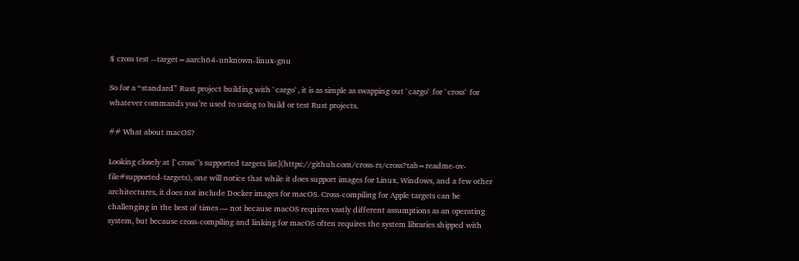$ cross test --target=aarch64-unknown-linux-gnu

So for a “standard” Rust project building with `cargo`, it is as simple as swapping out `cargo` for `cross` for whatever commands you’re used to using to build or test Rust projects.

## What about macOS?

Looking closely at [`cross`’s supported targets list](https://github.com/cross-rs/cross?tab=readme-ov-file#supported-targets), one will notice that while it does support images for Linux, Windows, and a few other architectures, it does not include Docker images for macOS. Cross-compiling for Apple targets can be challenging in the best of times — not because macOS requires vastly different assumptions as an operating system, but because cross-compiling and linking for macOS often requires the system libraries shipped with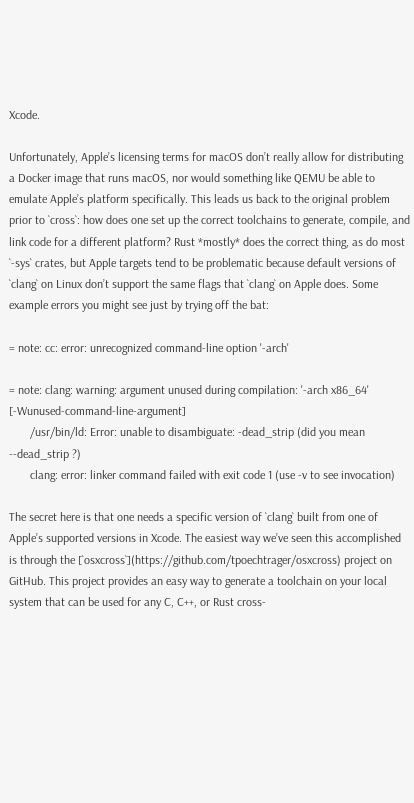Xcode.

Unfortunately, Apple’s licensing terms for macOS don’t really allow for distributing a Docker image that runs macOS, nor would something like QEMU be able to emulate Apple’s platform specifically. This leads us back to the original problem prior to `cross`: how does one set up the correct toolchains to generate, compile, and link code for a different platform? Rust *mostly* does the correct thing, as do most `-sys` crates, but Apple targets tend to be problematic because default versions of `clang` on Linux don’t support the same flags that `clang` on Apple does. Some example errors you might see just by trying off the bat:

= note: cc: error: unrecognized command-line option '-arch'

= note: clang: warning: argument unused during compilation: '-arch x86_64' [-Wunused-command-line-argument]
       /usr/bin/ld: Error: unable to disambiguate: -dead_strip (did you mean --dead_strip ?)
       clang: error: linker command failed with exit code 1 (use -v to see invocation)

The secret here is that one needs a specific version of `clang` built from one of Apple’s supported versions in Xcode. The easiest way we’ve seen this accomplished is through the [`osxcross`](https://github.com/tpoechtrager/osxcross) project on GitHub. This project provides an easy way to generate a toolchain on your local system that can be used for any C, C++, or Rust cross-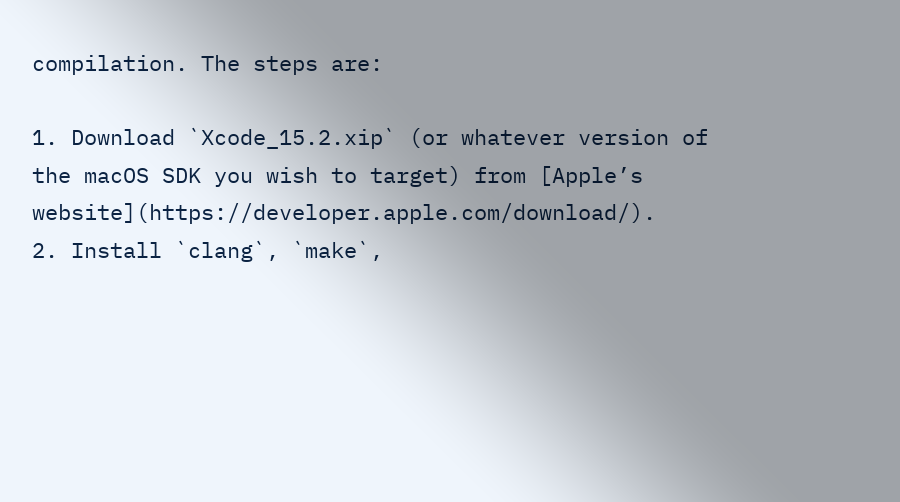compilation. The steps are:

1. Download `Xcode_15.2.xip` (or whatever version of the macOS SDK you wish to target) from [Apple’s website](https://developer.apple.com/download/).
2. Install `clang`, `make`,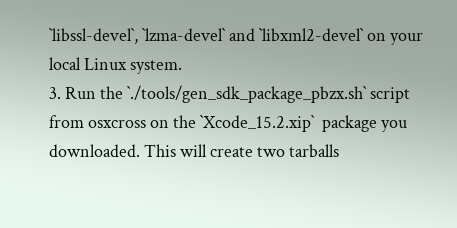`libssl-devel`, `lzma-devel` and `libxml2-devel` on your local Linux system.
3. Run the `./tools/gen_sdk_package_pbzx.sh` script from osxcross on the `Xcode_15.2.xip`  package you downloaded. This will create two tarballs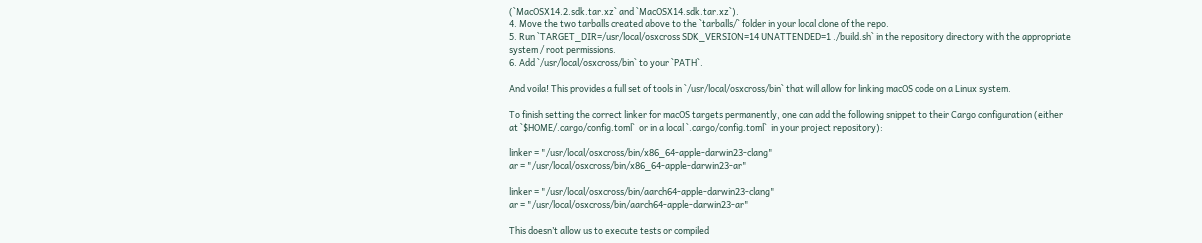(`MacOSX14.2.sdk.tar.xz` and `MacOSX14.sdk.tar.xz`).
4. Move the two tarballs created above to the `tarballs/` folder in your local clone of the repo.
5. Run `TARGET_DIR=/usr/local/osxcross SDK_VERSION=14 UNATTENDED=1 ./build.sh` in the repository directory with the appropriate system / root permissions.
6. Add `/usr/local/osxcross/bin` to your `PATH`.

And voila! This provides a full set of tools in `/usr/local/osxcross/bin` that will allow for linking macOS code on a Linux system.

To finish setting the correct linker for macOS targets permanently, one can add the following snippet to their Cargo configuration (either at `$HOME/.cargo/config.toml`  or in a local `.cargo/config.toml`  in your project repository):

linker = "/usr/local/osxcross/bin/x86_64-apple-darwin23-clang"
ar = "/usr/local/osxcross/bin/x86_64-apple-darwin23-ar"

linker = "/usr/local/osxcross/bin/aarch64-apple-darwin23-clang"
ar = "/usr/local/osxcross/bin/aarch64-apple-darwin23-ar"

This doesn’t allow us to execute tests or compiled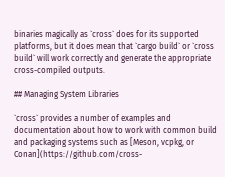binaries magically as `cross` does for its supported platforms, but it does mean that `cargo build` or `cross build` will work correctly and generate the appropriate cross-compiled outputs.

## Managing System Libraries

`cross` provides a number of examples and documentation about how to work with common build and packaging systems such as [Meson, vcpkg, or Conan](https://github.com/cross-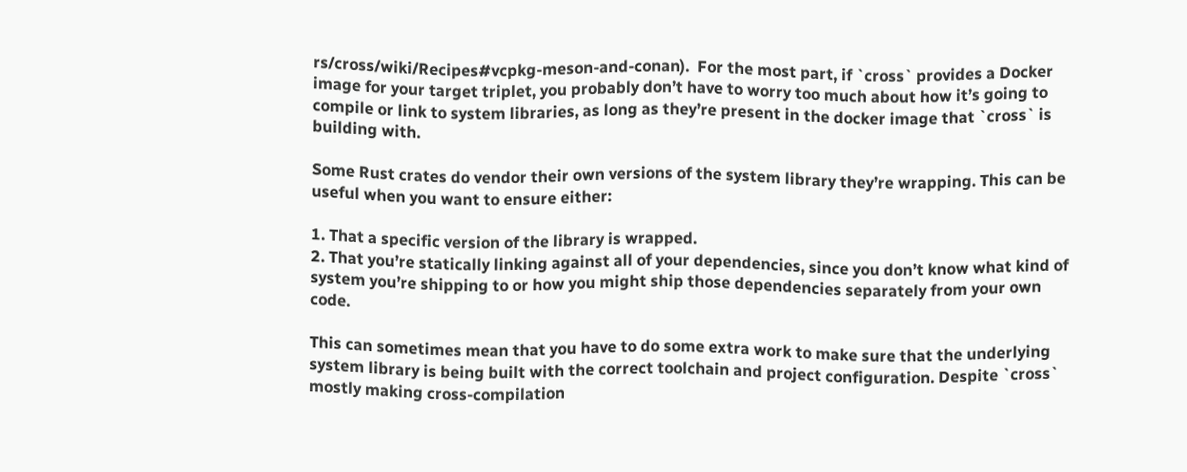rs/cross/wiki/Recipes#vcpkg-meson-and-conan).  For the most part, if `cross` provides a Docker image for your target triplet, you probably don’t have to worry too much about how it’s going to compile or link to system libraries, as long as they’re present in the docker image that `cross` is building with.

Some Rust crates do vendor their own versions of the system library they’re wrapping. This can be useful when you want to ensure either:

1. That a specific version of the library is wrapped.
2. That you’re statically linking against all of your dependencies, since you don’t know what kind of system you’re shipping to or how you might ship those dependencies separately from your own code.

This can sometimes mean that you have to do some extra work to make sure that the underlying system library is being built with the correct toolchain and project configuration. Despite `cross` mostly making cross-compilation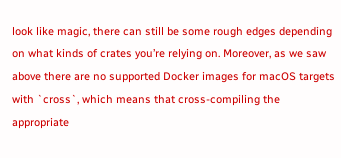look like magic, there can still be some rough edges depending on what kinds of crates you’re relying on. Moreover, as we saw above there are no supported Docker images for macOS targets with `cross`, which means that cross-compiling the appropriate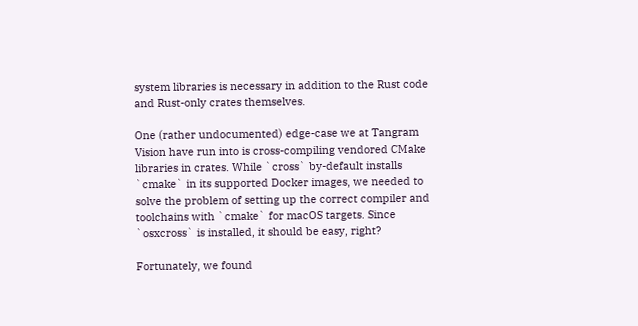system libraries is necessary in addition to the Rust code and Rust-only crates themselves.

One (rather undocumented) edge-case we at Tangram Vision have run into is cross-compiling vendored CMake libraries in crates. While `cross` by-default installs `cmake` in its supported Docker images, we needed to solve the problem of setting up the correct compiler and toolchains with `cmake` for macOS targets. Since `osxcross` is installed, it should be easy, right?

Fortunately, we found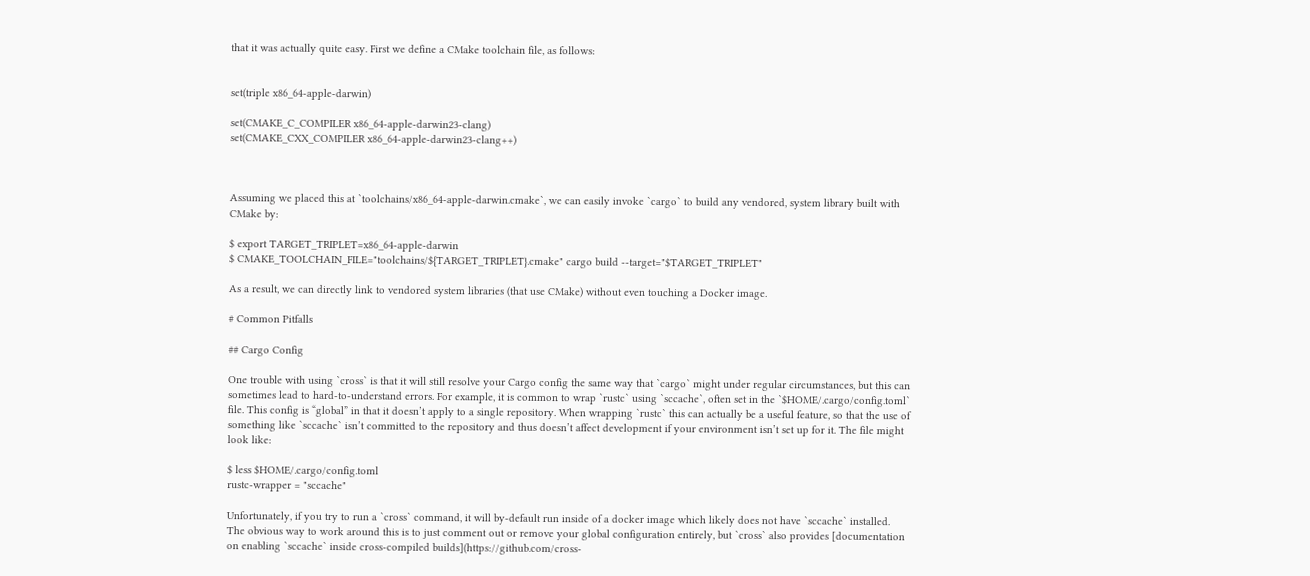that it was actually quite easy. First we define a CMake toolchain file, as follows:


set(triple x86_64-apple-darwin)

set(CMAKE_C_COMPILER x86_64-apple-darwin23-clang)
set(CMAKE_CXX_COMPILER x86_64-apple-darwin23-clang++)



Assuming we placed this at `toolchains/x86_64-apple-darwin.cmake`, we can easily invoke `cargo` to build any vendored, system library built with CMake by:

$ export TARGET_TRIPLET=x86_64-apple-darwin
$ CMAKE_TOOLCHAIN_FILE="toolchains/${TARGET_TRIPLET}.cmake" cargo build --target="$TARGET_TRIPLET"

As a result, we can directly link to vendored system libraries (that use CMake) without even touching a Docker image.

# Common Pitfalls

## Cargo Config

One trouble with using `cross` is that it will still resolve your Cargo config the same way that `cargo` might under regular circumstances, but this can sometimes lead to hard-to-understand errors. For example, it is common to wrap `rustc` using `sccache`, often set in the `$HOME/.cargo/config.toml` file. This config is “global” in that it doesn’t apply to a single repository. When wrapping `rustc` this can actually be a useful feature, so that the use of something like `sccache` isn’t committed to the repository and thus doesn’t affect development if your environment isn’t set up for it. The file might look like:

$ less $HOME/.cargo/config.toml
rustc-wrapper = "sccache"

Unfortunately, if you try to run a `cross` command, it will by-default run inside of a docker image which likely does not have `sccache` installed. The obvious way to work around this is to just comment out or remove your global configuration entirely, but `cross` also provides [documentation on enabling `sccache` inside cross-compiled builds](https://github.com/cross-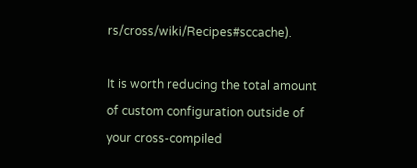rs/cross/wiki/Recipes#sccache).

It is worth reducing the total amount of custom configuration outside of your cross-compiled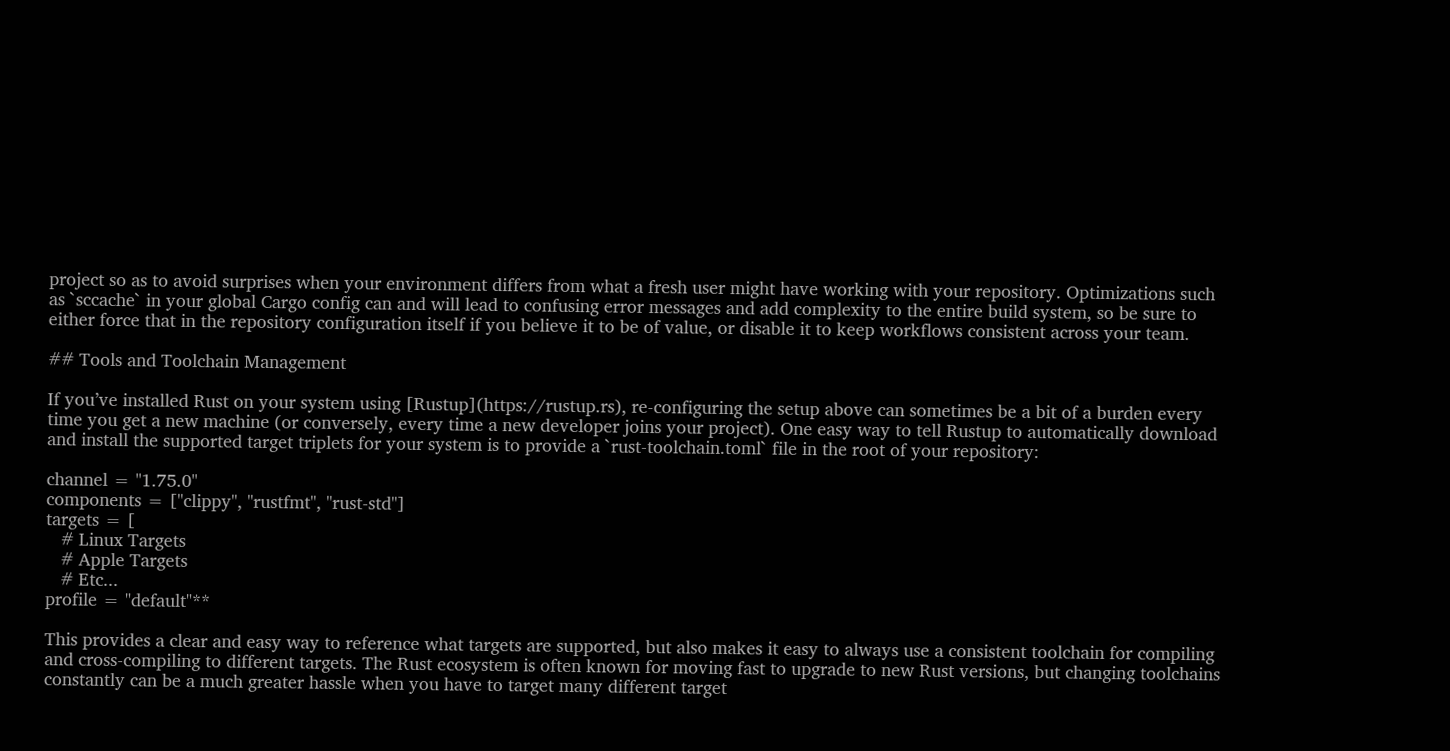project so as to avoid surprises when your environment differs from what a fresh user might have working with your repository. Optimizations such as `sccache` in your global Cargo config can and will lead to confusing error messages and add complexity to the entire build system, so be sure to either force that in the repository configuration itself if you believe it to be of value, or disable it to keep workflows consistent across your team.

## Tools and Toolchain Management

If you’ve installed Rust on your system using [Rustup](https://rustup.rs), re-configuring the setup above can sometimes be a bit of a burden every time you get a new machine (or conversely, every time a new developer joins your project). One easy way to tell Rustup to automatically download and install the supported target triplets for your system is to provide a `rust-toolchain.toml` file in the root of your repository:

channel = "1.75.0"
components = ["clippy", "rustfmt", "rust-std"]
targets = [
   # Linux Targets
   # Apple Targets
   # Etc...
profile = "default"**

This provides a clear and easy way to reference what targets are supported, but also makes it easy to always use a consistent toolchain for compiling and cross-compiling to different targets. The Rust ecosystem is often known for moving fast to upgrade to new Rust versions, but changing toolchains constantly can be a much greater hassle when you have to target many different target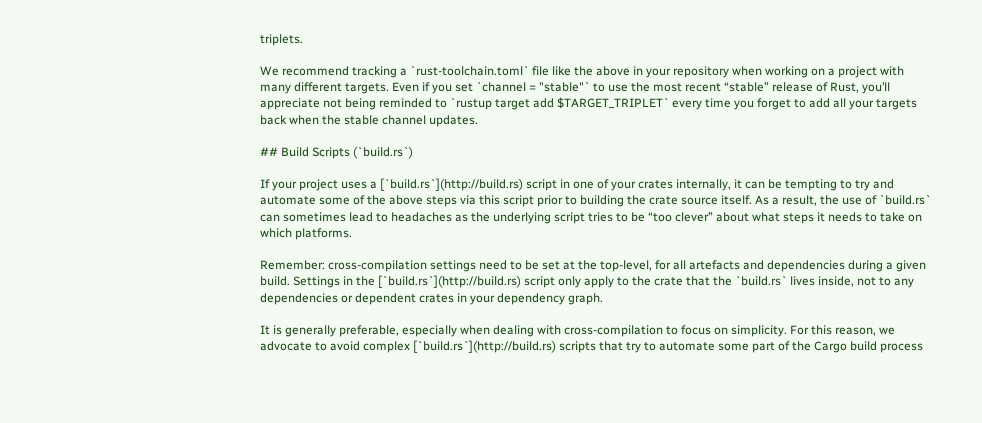triplets.

We recommend tracking a `rust-toolchain.toml` file like the above in your repository when working on a project with many different targets. Even if you set `channel = "stable"` to use the most recent “stable” release of Rust, you’ll appreciate not being reminded to `rustup target add $TARGET_TRIPLET` every time you forget to add all your targets back when the stable channel updates.

## Build Scripts (`build.rs`)

If your project uses a [`build.rs`](http://build.rs) script in one of your crates internally, it can be tempting to try and automate some of the above steps via this script prior to building the crate source itself. As a result, the use of `build.rs` can sometimes lead to headaches as the underlying script tries to be “too clever” about what steps it needs to take on which platforms.

Remember: cross-compilation settings need to be set at the top-level, for all artefacts and dependencies during a given build. Settings in the [`build.rs`](http://build.rs) script only apply to the crate that the `build.rs` lives inside, not to any dependencies or dependent crates in your dependency graph.

It is generally preferable, especially when dealing with cross-compilation to focus on simplicity. For this reason, we advocate to avoid complex [`build.rs`](http://build.rs) scripts that try to automate some part of the Cargo build process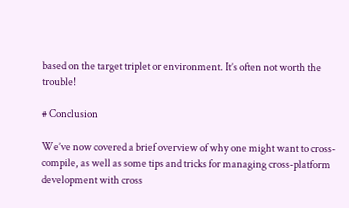based on the target triplet or environment. It’s often not worth the trouble!

# Conclusion

We’ve now covered a brief overview of why one might want to cross-compile, as well as some tips and tricks for managing cross-platform development with cross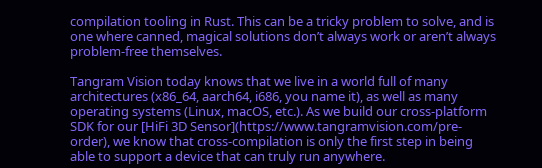compilation tooling in Rust. This can be a tricky problem to solve, and is one where canned, magical solutions don’t always work or aren’t always problem-free themselves.

Tangram Vision today knows that we live in a world full of many architectures (x86_64, aarch64, i686, you name it), as well as many operating systems (Linux, macOS, etc.). As we build our cross-platform SDK for our [HiFi 3D Sensor](https://www.tangramvision.com/pre-order), we know that cross-compilation is only the first step in being able to support a device that can truly run anywhere.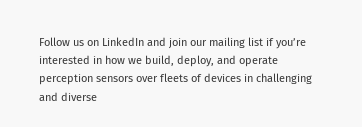Follow us on LinkedIn and join our mailing list if you’re interested in how we build, deploy, and operate perception sensors over fleets of devices in challenging and diverse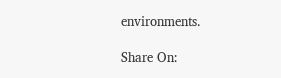environments.

Share On: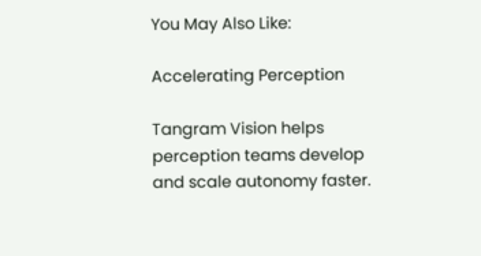You May Also Like:

Accelerating Perception

Tangram Vision helps perception teams develop and scale autonomy faster.